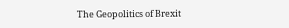The Geopolitics of Brexit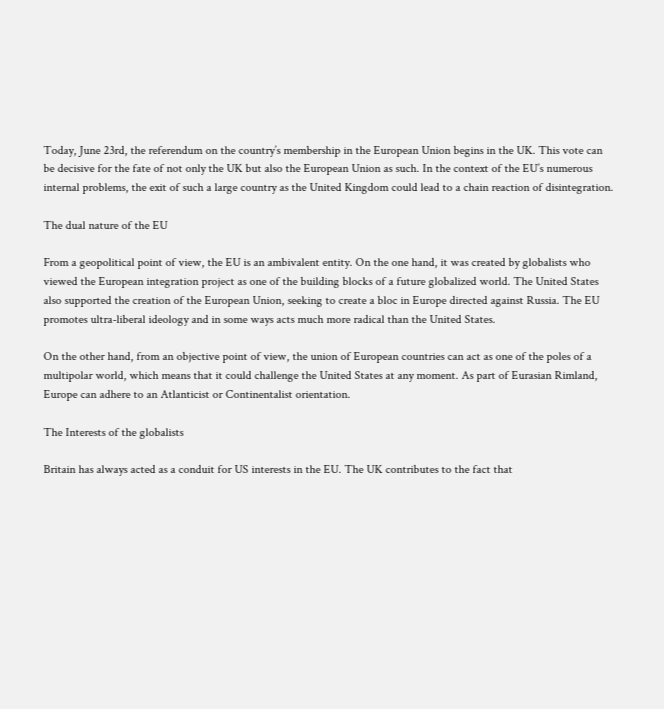Today, June 23rd, the referendum on the country’s membership in the European Union begins in the UK. This vote can be decisive for the fate of not only the UK but also the European Union as such. In the context of the EU’s numerous internal problems, the exit of such a large country as the United Kingdom could lead to a chain reaction of disintegration.

The dual nature of the EU

From a geopolitical point of view, the EU is an ambivalent entity. On the one hand, it was created by globalists who viewed the European integration project as one of the building blocks of a future globalized world. The United States also supported the creation of the European Union, seeking to create a bloc in Europe directed against Russia. The EU promotes ultra-liberal ideology and in some ways acts much more radical than the United States.

On the other hand, from an objective point of view, the union of European countries can act as one of the poles of a multipolar world, which means that it could challenge the United States at any moment. As part of Eurasian Rimland, Europe can adhere to an Atlanticist or Continentalist orientation.

The Interests of the globalists

Britain has always acted as a conduit for US interests in the EU. The UK contributes to the fact that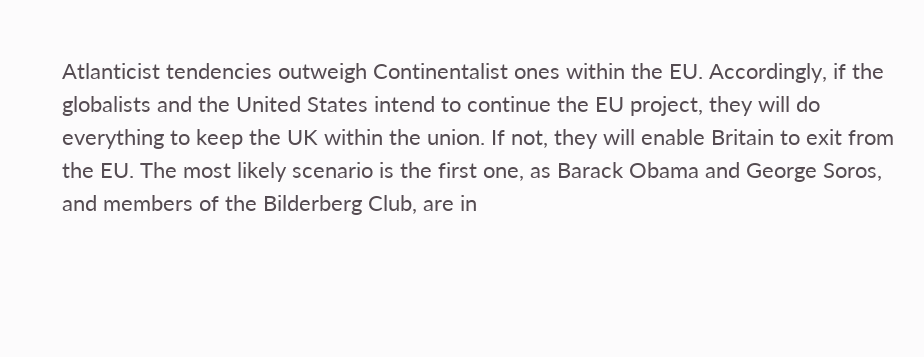Atlanticist tendencies outweigh Continentalist ones within the EU. Accordingly, if the globalists and the United States intend to continue the EU project, they will do everything to keep the UK within the union. If not, they will enable Britain to exit from the EU. The most likely scenario is the first one, as Barack Obama and George Soros, and members of the Bilderberg Club, are in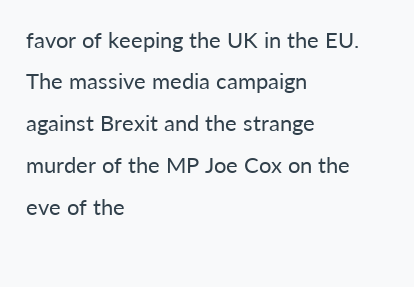favor of keeping the UK in the EU. The massive media campaign against Brexit and the strange murder of the MP Joe Cox on the eve of the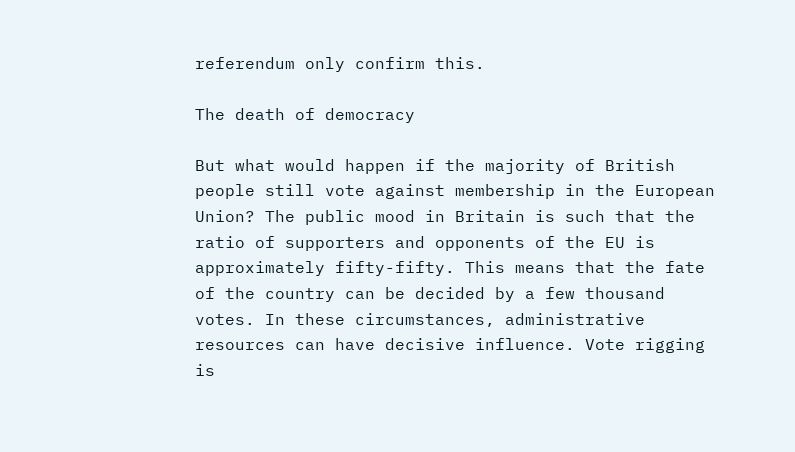referendum only confirm this.

The death of democracy

But what would happen if the majority of British people still vote against membership in the European Union? The public mood in Britain is such that the ratio of supporters and opponents of the EU is approximately fifty-fifty. This means that the fate of the country can be decided by a few thousand votes. In these circumstances, administrative resources can have decisive influence. Vote rigging is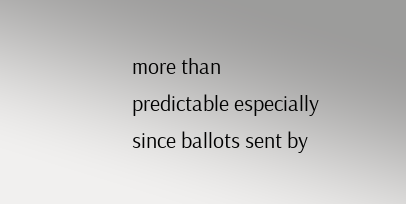more than predictable especially since ballots sent by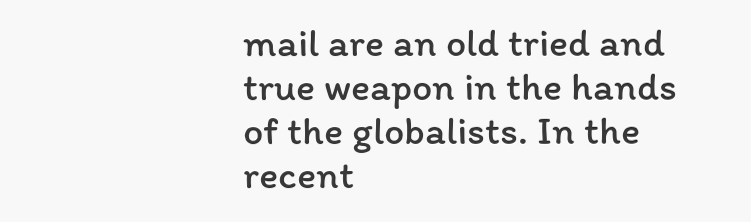mail are an old tried and true weapon in the hands of the globalists. In the recent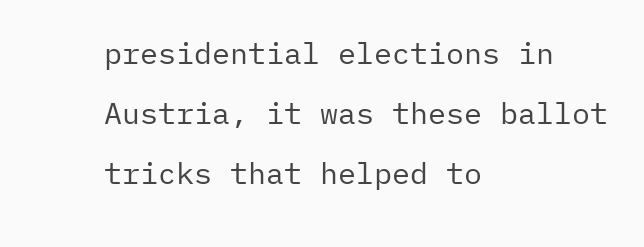presidential elections in Austria, it was these ballot tricks that helped to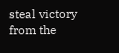steal victory from the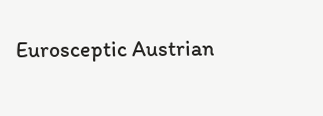Eurosceptic Austrian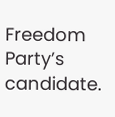Freedom Party’s candidate.